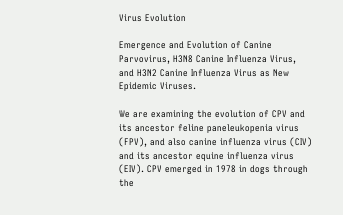Virus Evolution

Emergence and Evolution of Canine Parvovirus, H3N8 Canine Influenza Virus, and H3N2 Canine Influenza Virus as New Epidemic Viruses.

We are examining the evolution of CPV and its ancestor feline paneleukopenia virus (FPV), and also canine influenza virus (CIV) and its ancestor equine influenza virus (EIV). CPV emerged in 1978 in dogs through the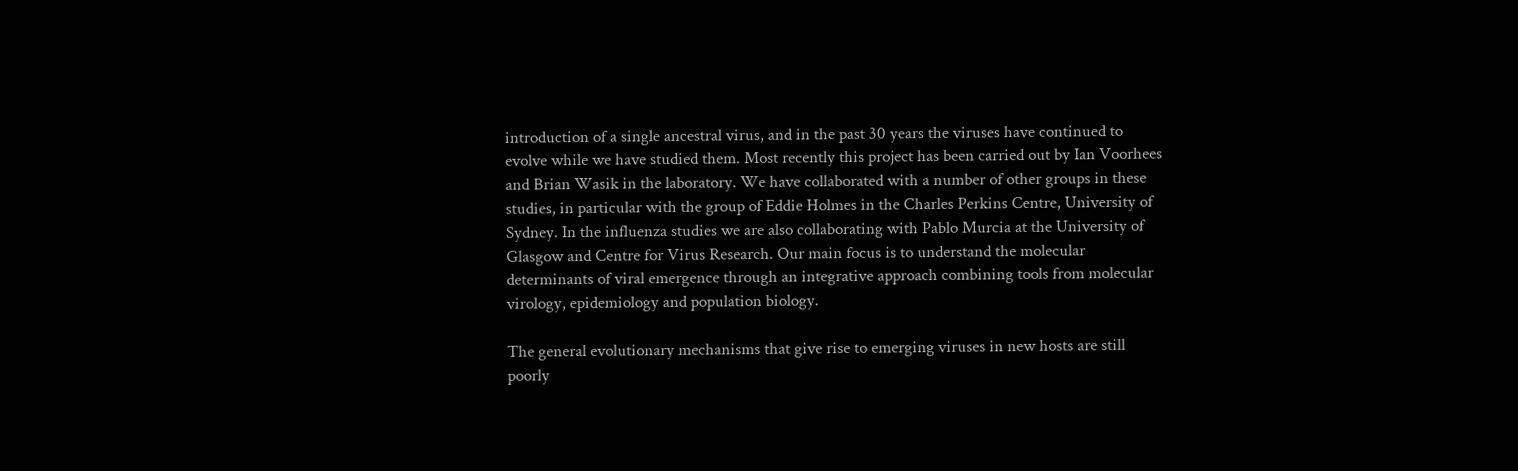introduction of a single ancestral virus, and in the past 30 years the viruses have continued to evolve while we have studied them. Most recently this project has been carried out by Ian Voorhees and Brian Wasik in the laboratory. We have collaborated with a number of other groups in these studies, in particular with the group of Eddie Holmes in the Charles Perkins Centre, University of Sydney. In the influenza studies we are also collaborating with Pablo Murcia at the University of Glasgow and Centre for Virus Research. Our main focus is to understand the molecular determinants of viral emergence through an integrative approach combining tools from molecular virology, epidemiology and population biology.

The general evolutionary mechanisms that give rise to emerging viruses in new hosts are still poorly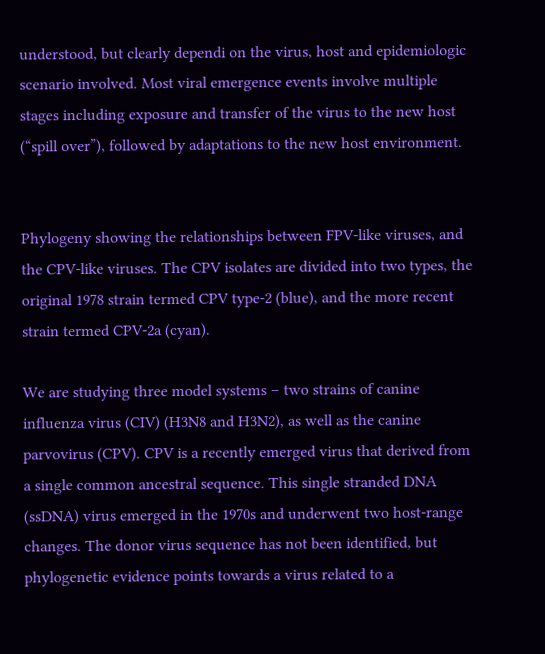understood, but clearly dependi on the virus, host and epidemiologic scenario involved. Most viral emergence events involve multiple stages including exposure and transfer of the virus to the new host (“spill over”), followed by adaptations to the new host environment.


Phylogeny showing the relationships between FPV-like viruses, and the CPV-like viruses. The CPV isolates are divided into two types, the original 1978 strain termed CPV type-2 (blue), and the more recent strain termed CPV-2a (cyan).

We are studying three model systems – two strains of canine influenza virus (CIV) (H3N8 and H3N2), as well as the canine parvovirus (CPV). CPV is a recently emerged virus that derived from a single common ancestral sequence. This single stranded DNA (ssDNA) virus emerged in the 1970s and underwent two host-range changes. The donor virus sequence has not been identified, but phylogenetic evidence points towards a virus related to a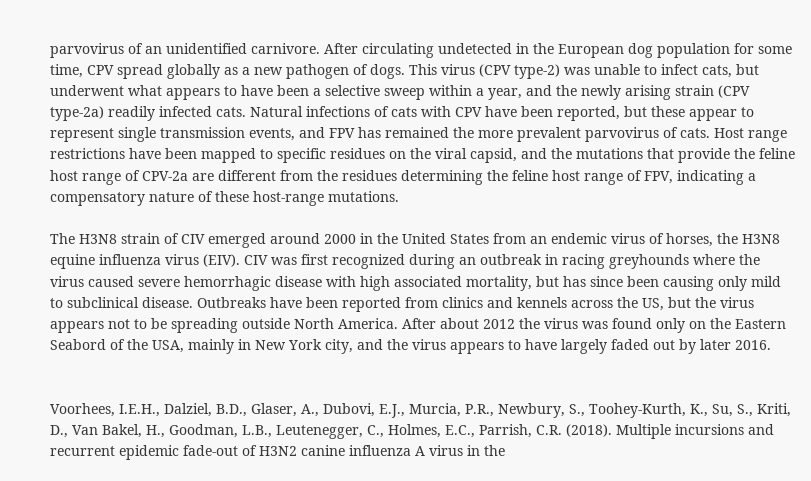parvovirus of an unidentified carnivore. After circulating undetected in the European dog population for some time, CPV spread globally as a new pathogen of dogs. This virus (CPV type-2) was unable to infect cats, but underwent what appears to have been a selective sweep within a year, and the newly arising strain (CPV type-2a) readily infected cats. Natural infections of cats with CPV have been reported, but these appear to represent single transmission events, and FPV has remained the more prevalent parvovirus of cats. Host range restrictions have been mapped to specific residues on the viral capsid, and the mutations that provide the feline host range of CPV-2a are different from the residues determining the feline host range of FPV, indicating a compensatory nature of these host-range mutations.

The H3N8 strain of CIV emerged around 2000 in the United States from an endemic virus of horses, the H3N8 equine influenza virus (EIV). CIV was first recognized during an outbreak in racing greyhounds where the virus caused severe hemorrhagic disease with high associated mortality, but has since been causing only mild to subclinical disease. Outbreaks have been reported from clinics and kennels across the US, but the virus appears not to be spreading outside North America. After about 2012 the virus was found only on the Eastern Seabord of the USA, mainly in New York city, and the virus appears to have largely faded out by later 2016.


Voorhees, I.E.H., Dalziel, B.D., Glaser, A., Dubovi, E.J., Murcia, P.R., Newbury, S., Toohey-Kurth, K., Su, S., Kriti, D., Van Bakel, H., Goodman, L.B., Leutenegger, C., Holmes, E.C., Parrish, C.R. (2018). Multiple incursions and recurrent epidemic fade-out of H3N2 canine influenza A virus in the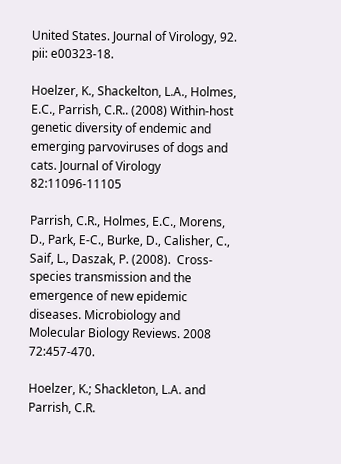United States. Journal of Virology, 92. pii: e00323-18.

Hoelzer, K., Shackelton, L.A., Holmes, E.C., Parrish, C.R.. (2008) Within-host genetic diversity of endemic and emerging parvoviruses of dogs and cats. Journal of Virology 82:11096-11105

Parrish, C.R., Holmes, E.C., Morens, D., Park, E-C., Burke, D., Calisher, C., Saif, L., Daszak, P. (2008).  Cross-species transmission and the emergence of new epidemic diseases. Microbiology and Molecular Biology Reviews. 2008 72:457-470.

Hoelzer, K.; Shackleton, L.A. and Parrish, C.R.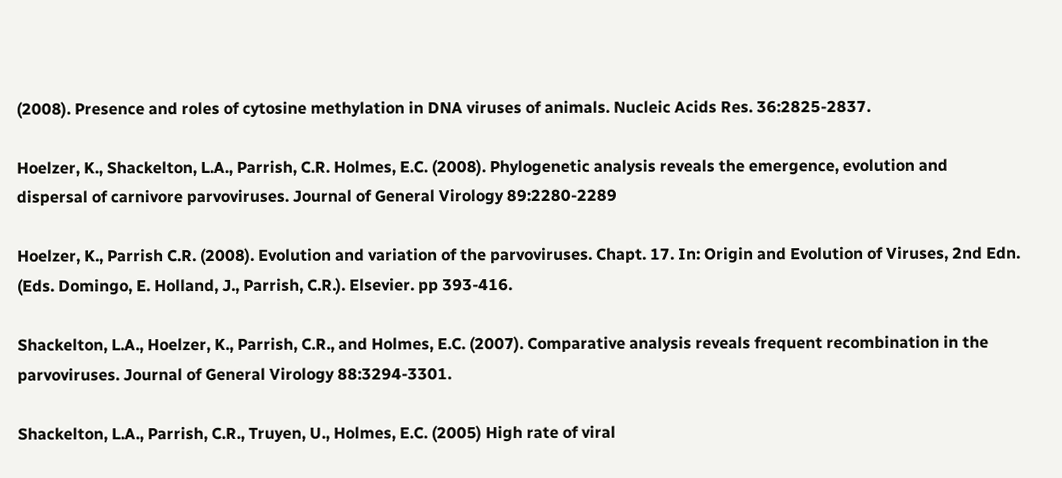(2008). Presence and roles of cytosine methylation in DNA viruses of animals. Nucleic Acids Res. 36:2825-2837.

Hoelzer, K., Shackelton, L.A., Parrish, C.R. Holmes, E.C. (2008). Phylogenetic analysis reveals the emergence, evolution and dispersal of carnivore parvoviruses. Journal of General Virology 89:2280-2289

Hoelzer, K., Parrish C.R. (2008). Evolution and variation of the parvoviruses. Chapt. 17. In: Origin and Evolution of Viruses, 2nd Edn. (Eds. Domingo, E. Holland, J., Parrish, C.R.). Elsevier. pp 393-416.

Shackelton, L.A., Hoelzer, K., Parrish, C.R., and Holmes, E.C. (2007). Comparative analysis reveals frequent recombination in the parvoviruses. Journal of General Virology 88:3294-3301.

Shackelton, L.A., Parrish, C.R., Truyen, U., Holmes, E.C. (2005) High rate of viral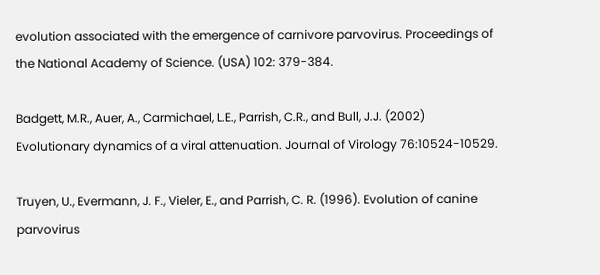evolution associated with the emergence of carnivore parvovirus. Proceedings of the National Academy of Science. (USA) 102: 379-384.

Badgett, M.R., Auer, A., Carmichael, L.E., Parrish, C.R., and Bull, J.J. (2002) Evolutionary dynamics of a viral attenuation. Journal of Virology 76:10524-10529.

Truyen, U., Evermann, J. F., Vieler, E., and Parrish, C. R. (1996). Evolution of canine parvovirus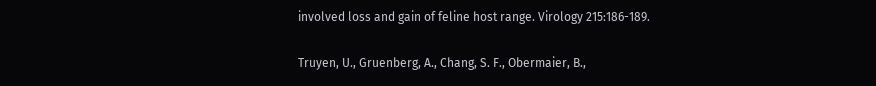involved loss and gain of feline host range. Virology 215:186-189.

Truyen, U., Gruenberg, A., Chang, S. F., Obermaier, B.,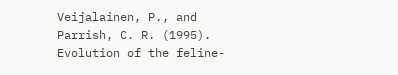Veijalainen, P., and Parrish, C. R. (1995). Evolution of the feline-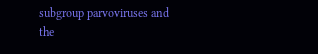subgroup parvoviruses and the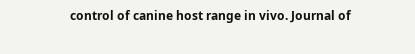control of canine host range in vivo. Journal of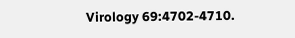Virology 69:4702-4710.